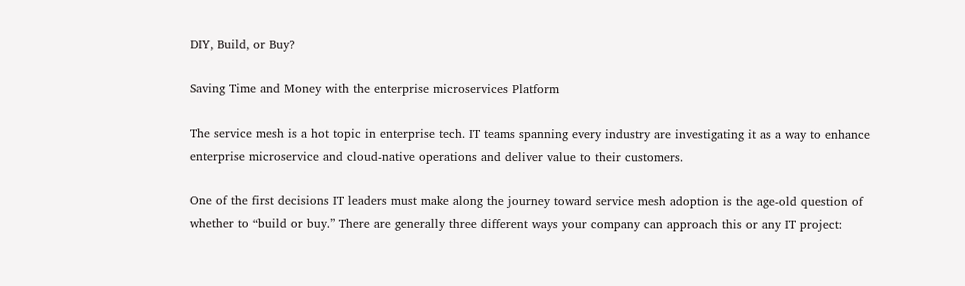DIY, Build, or Buy?

Saving Time and Money with the enterprise microservices Platform

The service mesh is a hot topic in enterprise tech. IT teams spanning every industry are investigating it as a way to enhance enterprise microservice and cloud-native operations and deliver value to their customers.

One of the first decisions IT leaders must make along the journey toward service mesh adoption is the age-old question of whether to “build or buy.” There are generally three different ways your company can approach this or any IT project: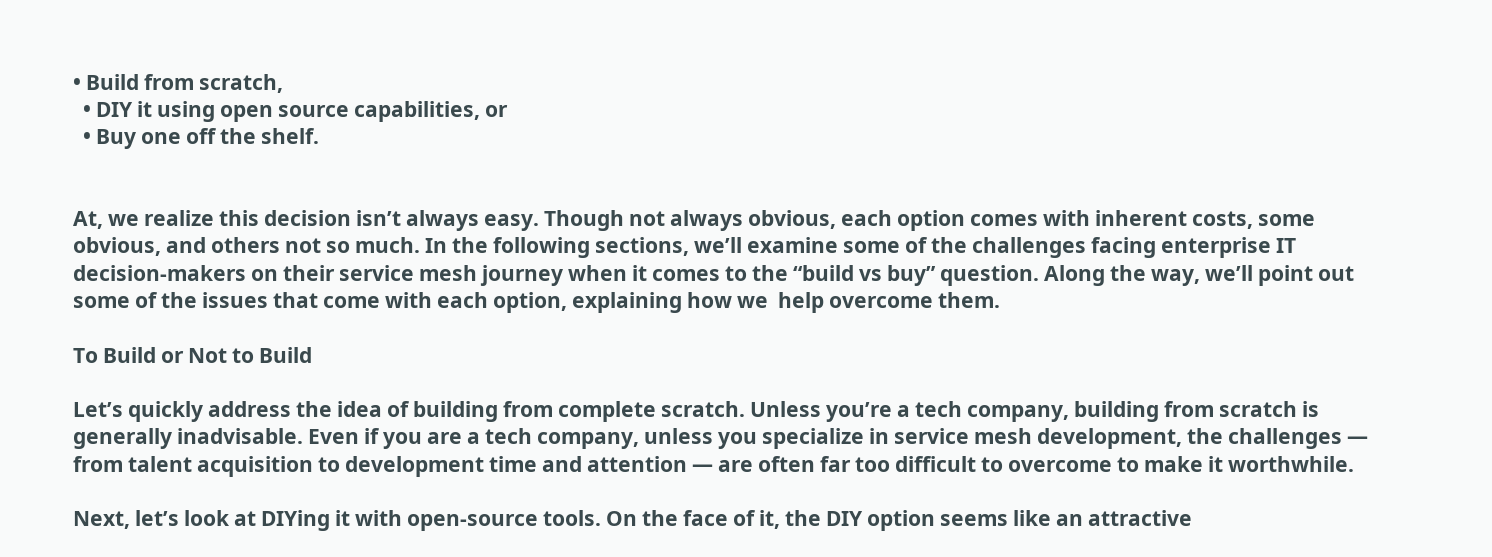• Build from scratch,
  • DIY it using open source capabilities, or
  • Buy one off the shelf.


At, we realize this decision isn’t always easy. Though not always obvious, each option comes with inherent costs, some obvious, and others not so much. In the following sections, we’ll examine some of the challenges facing enterprise IT decision-makers on their service mesh journey when it comes to the “build vs buy” question. Along the way, we’ll point out some of the issues that come with each option, explaining how we  help overcome them.

To Build or Not to Build

Let’s quickly address the idea of building from complete scratch. Unless you’re a tech company, building from scratch is generally inadvisable. Even if you are a tech company, unless you specialize in service mesh development, the challenges — from talent acquisition to development time and attention — are often far too difficult to overcome to make it worthwhile.

Next, let’s look at DIYing it with open-source tools. On the face of it, the DIY option seems like an attractive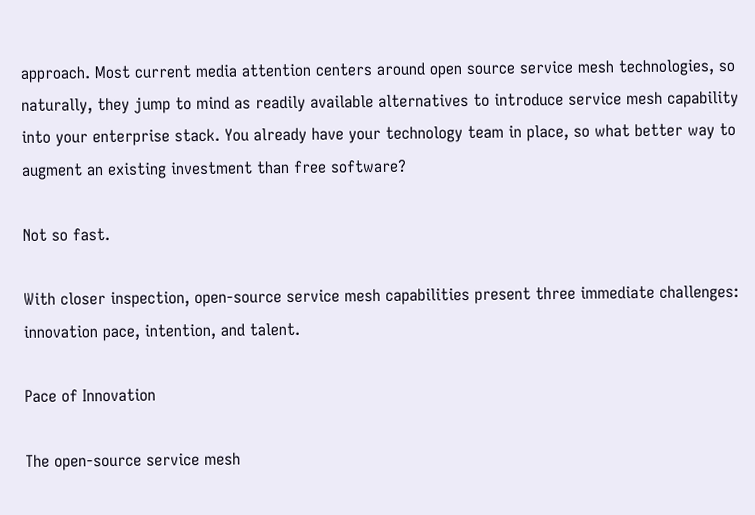approach. Most current media attention centers around open source service mesh technologies, so naturally, they jump to mind as readily available alternatives to introduce service mesh capability into your enterprise stack. You already have your technology team in place, so what better way to augment an existing investment than free software?

Not so fast.

With closer inspection, open-source service mesh capabilities present three immediate challenges: innovation pace, intention, and talent.

Pace of Innovation

The open-source service mesh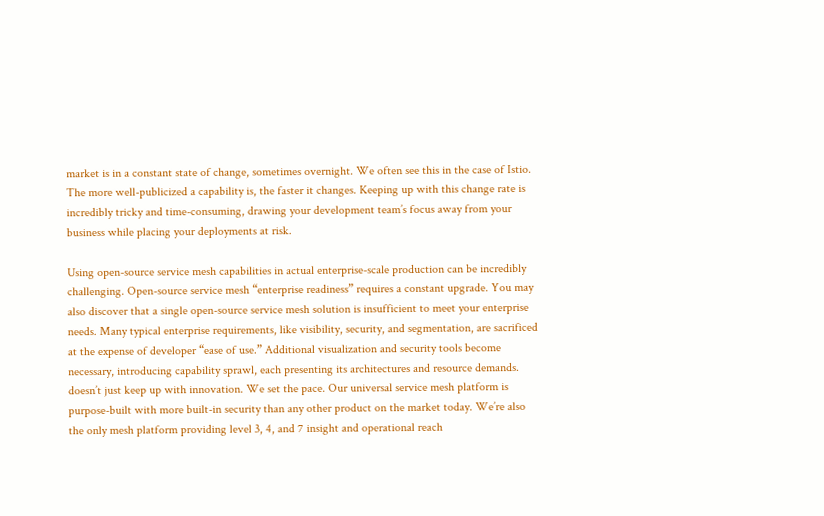market is in a constant state of change, sometimes overnight. We often see this in the case of Istio. The more well-publicized a capability is, the faster it changes. Keeping up with this change rate is incredibly tricky and time-consuming, drawing your development team’s focus away from your business while placing your deployments at risk.

Using open-source service mesh capabilities in actual enterprise-scale production can be incredibly challenging. Open-source service mesh “enterprise readiness” requires a constant upgrade. You may also discover that a single open-source service mesh solution is insufficient to meet your enterprise needs. Many typical enterprise requirements, like visibility, security, and segmentation, are sacrificed at the expense of developer “ease of use.” Additional visualization and security tools become necessary, introducing capability sprawl, each presenting its architectures and resource demands. doesn’t just keep up with innovation. We set the pace. Our universal service mesh platform is purpose-built with more built-in security than any other product on the market today. We’re also the only mesh platform providing level 3, 4, and 7 insight and operational reach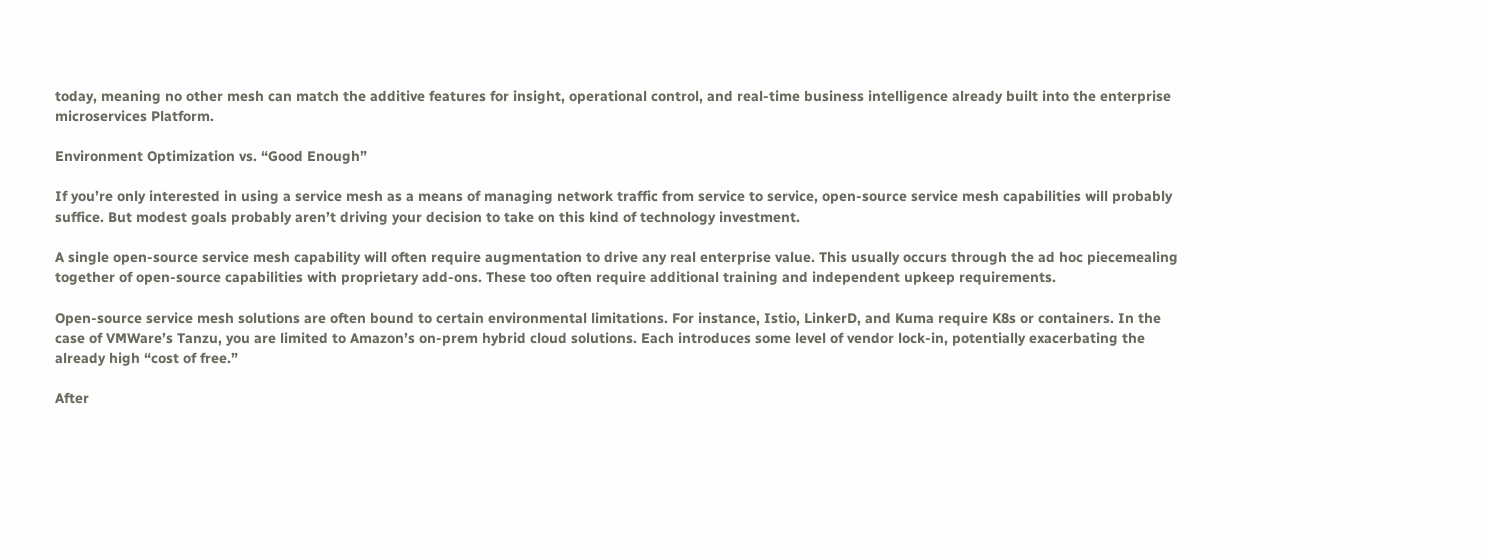today, meaning no other mesh can match the additive features for insight, operational control, and real-time business intelligence already built into the enterprise microservices Platform.

Environment Optimization vs. “Good Enough”

If you’re only interested in using a service mesh as a means of managing network traffic from service to service, open-source service mesh capabilities will probably suffice. But modest goals probably aren’t driving your decision to take on this kind of technology investment.

A single open-source service mesh capability will often require augmentation to drive any real enterprise value. This usually occurs through the ad hoc piecemealing together of open-source capabilities with proprietary add-ons. These too often require additional training and independent upkeep requirements.

Open-source service mesh solutions are often bound to certain environmental limitations. For instance, Istio, LinkerD, and Kuma require K8s or containers. In the case of VMWare’s Tanzu, you are limited to Amazon’s on-prem hybrid cloud solutions. Each introduces some level of vendor lock-in, potentially exacerbating the already high “cost of free.”

After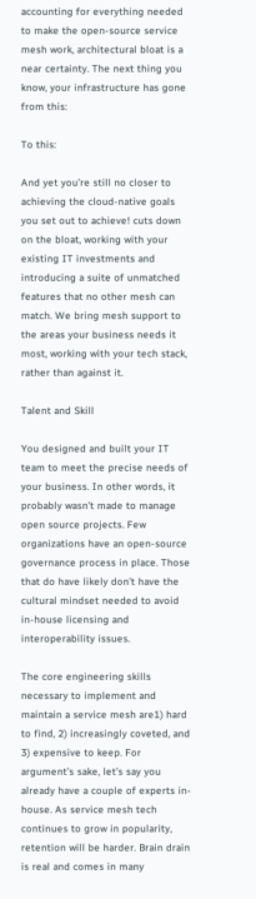accounting for everything needed to make the open-source service mesh work, architectural bloat is a near certainty. The next thing you know, your infrastructure has gone from this:

To this:

And yet you’re still no closer to achieving the cloud-native goals you set out to achieve! cuts down on the bloat, working with your existing IT investments and introducing a suite of unmatched features that no other mesh can match. We bring mesh support to the areas your business needs it most, working with your tech stack, rather than against it.

Talent and Skill

You designed and built your IT team to meet the precise needs of your business. In other words, it probably wasn’t made to manage open source projects. Few organizations have an open-source governance process in place. Those that do have likely don’t have the cultural mindset needed to avoid in-house licensing and interoperability issues.

The core engineering skills necessary to implement and maintain a service mesh are1) hard to find, 2) increasingly coveted, and 3) expensive to keep. For argument’s sake, let’s say you already have a couple of experts in-house. As service mesh tech continues to grow in popularity, retention will be harder. Brain drain is real and comes in many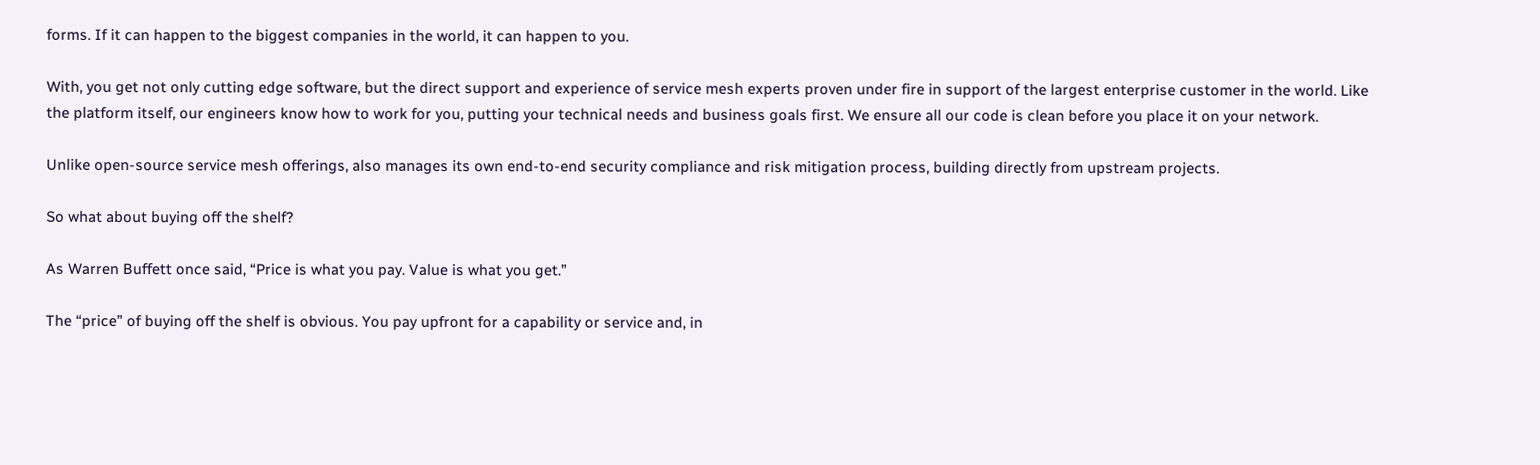forms. If it can happen to the biggest companies in the world, it can happen to you.

With, you get not only cutting edge software, but the direct support and experience of service mesh experts proven under fire in support of the largest enterprise customer in the world. Like the platform itself, our engineers know how to work for you, putting your technical needs and business goals first. We ensure all our code is clean before you place it on your network.

Unlike open-source service mesh offerings, also manages its own end-to-end security compliance and risk mitigation process, building directly from upstream projects.

So what about buying off the shelf?

As Warren Buffett once said, “Price is what you pay. Value is what you get.”

The “price” of buying off the shelf is obvious. You pay upfront for a capability or service and, in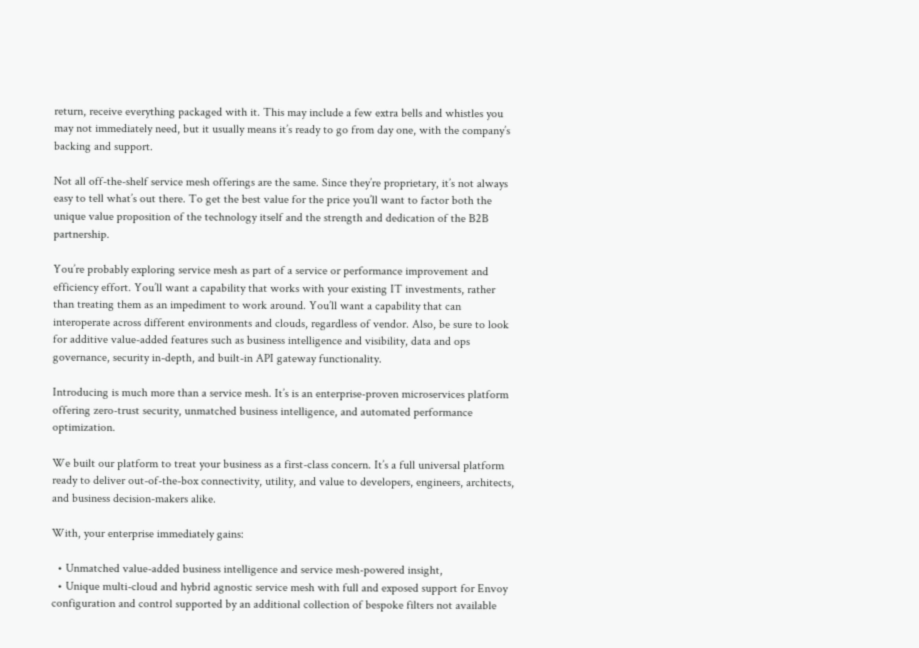return, receive everything packaged with it. This may include a few extra bells and whistles you may not immediately need, but it usually means it’s ready to go from day one, with the company’s backing and support.

Not all off-the-shelf service mesh offerings are the same. Since they’re proprietary, it’s not always easy to tell what’s out there. To get the best value for the price you’ll want to factor both the unique value proposition of the technology itself and the strength and dedication of the B2B partnership.

You’re probably exploring service mesh as part of a service or performance improvement and efficiency effort. You’ll want a capability that works with your existing IT investments, rather than treating them as an impediment to work around. You’ll want a capability that can interoperate across different environments and clouds, regardless of vendor. Also, be sure to look for additive value-added features such as business intelligence and visibility, data and ops governance, security in-depth, and built-in API gateway functionality.

Introducing is much more than a service mesh. It’s is an enterprise-proven microservices platform offering zero-trust security, unmatched business intelligence, and automated performance optimization.

We built our platform to treat your business as a first-class concern. It’s a full universal platform ready to deliver out-of-the-box connectivity, utility, and value to developers, engineers, architects, and business decision-makers alike.

With, your enterprise immediately gains:

  • Unmatched value-added business intelligence and service mesh-powered insight,
  • Unique multi-cloud and hybrid agnostic service mesh with full and exposed support for Envoy configuration and control supported by an additional collection of bespoke filters not available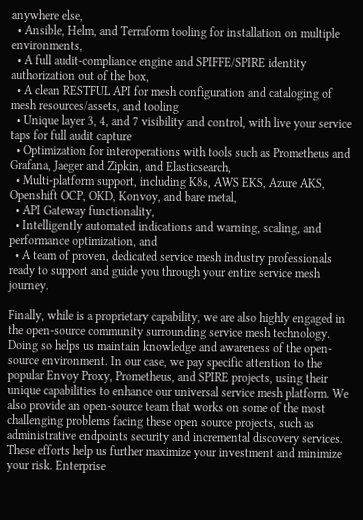anywhere else,
  • Ansible, Helm, and Terraform tooling for installation on multiple environments,
  • A full audit-compliance engine and SPIFFE/SPIRE identity authorization out of the box,
  • A clean RESTFUL API for mesh configuration and cataloging of mesh resources/assets, and tooling
  • Unique layer 3, 4, and 7 visibility and control, with live your service taps for full audit capture
  • Optimization for interoperations with tools such as Prometheus and Grafana, Jaeger and Zipkin, and Elasticsearch,
  • Multi-platform support, including K8s, AWS EKS, Azure AKS, Openshift OCP, OKD, Konvoy, and bare metal,
  • API Gateway functionality,
  • Intelligently automated indications and warning, scaling, and performance optimization, and
  • A team of proven, dedicated service mesh industry professionals ready to support and guide you through your entire service mesh journey.

Finally, while is a proprietary capability, we are also highly engaged in the open-source community surrounding service mesh technology. Doing so helps us maintain knowledge and awareness of the open-source environment. In our case, we pay specific attention to the popular Envoy Proxy, Prometheus, and SPIRE projects, using their unique capabilities to enhance our universal service mesh platform. We also provide an open-source team that works on some of the most challenging problems facing these open source projects, such as administrative endpoints security and incremental discovery services. These efforts help us further maximize your investment and minimize your risk. Enterprise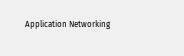Application Networking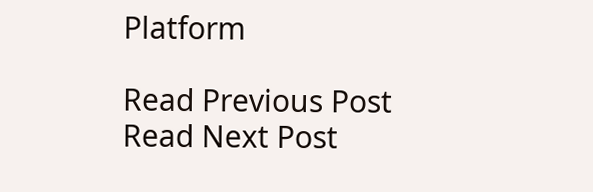Platform

Read Previous Post
Read Next Post